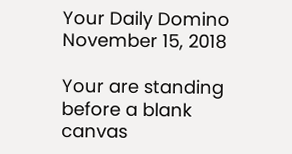Your Daily Domino
November 15, 2018

Your are standing before a blank canvas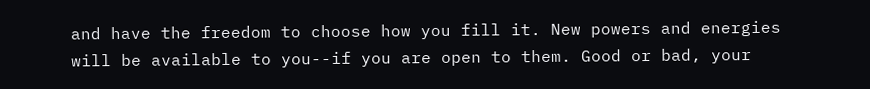and have the freedom to choose how you fill it. New powers and energies will be available to you--if you are open to them. Good or bad, your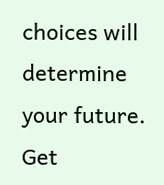choices will determine your future.
Get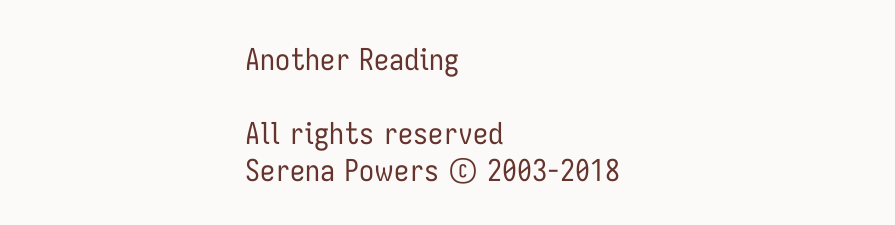Another Reading

All rights reserved
Serena Powers © 2003-2018